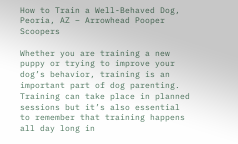How to Train a Well-Behaved Dog, Peoria, AZ – Arrowhead Pooper Scoopers

Whether you are training a new puppy or trying to improve your dog’s behavior, training is an important part of dog parenting. Training can take place in planned sessions but it’s also essential to remember that training happens all day long in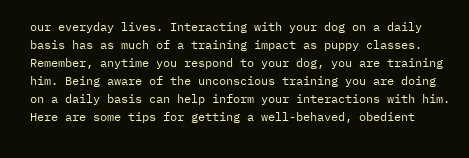our everyday lives. Interacting with your dog on a daily basis has as much of a training impact as puppy classes. Remember, anytime you respond to your dog, you are training him. Being aware of the unconscious training you are doing on a daily basis can help inform your interactions with him. Here are some tips for getting a well-behaved, obedient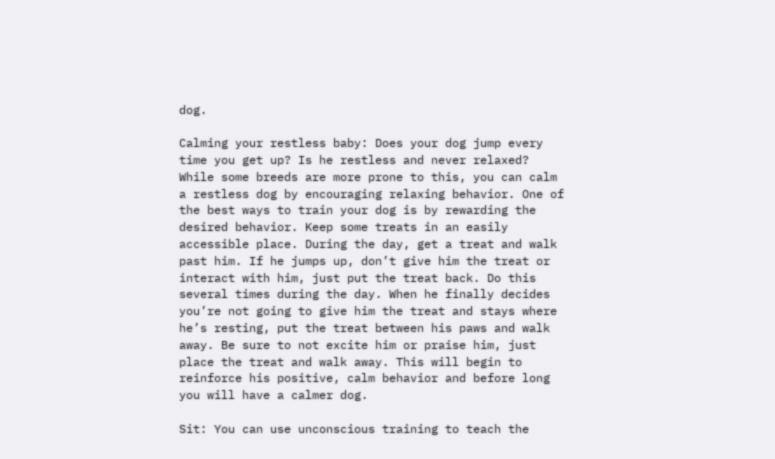dog.

Calming your restless baby: Does your dog jump every time you get up? Is he restless and never relaxed? While some breeds are more prone to this, you can calm a restless dog by encouraging relaxing behavior. One of the best ways to train your dog is by rewarding the desired behavior. Keep some treats in an easily accessible place. During the day, get a treat and walk past him. If he jumps up, don’t give him the treat or interact with him, just put the treat back. Do this several times during the day. When he finally decides you’re not going to give him the treat and stays where he’s resting, put the treat between his paws and walk away. Be sure to not excite him or praise him, just place the treat and walk away. This will begin to reinforce his positive, calm behavior and before long you will have a calmer dog.

Sit: You can use unconscious training to teach the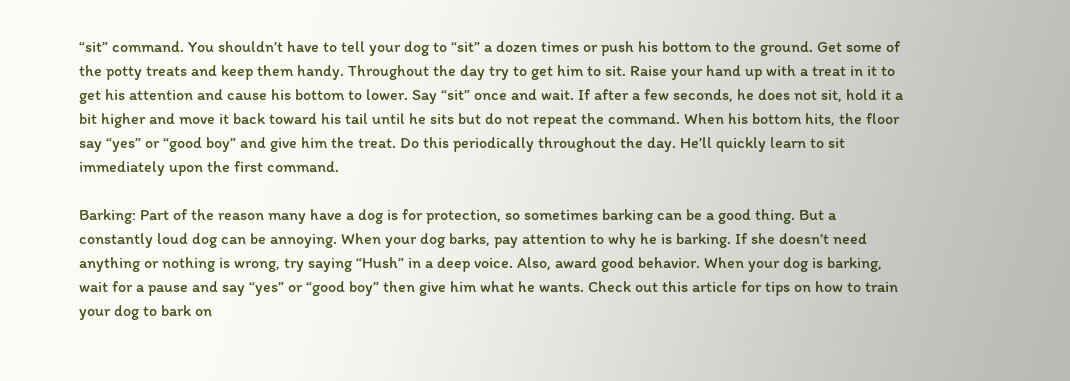“sit” command. You shouldn’t have to tell your dog to “sit” a dozen times or push his bottom to the ground. Get some of the potty treats and keep them handy. Throughout the day try to get him to sit. Raise your hand up with a treat in it to get his attention and cause his bottom to lower. Say “sit” once and wait. If after a few seconds, he does not sit, hold it a bit higher and move it back toward his tail until he sits but do not repeat the command. When his bottom hits, the floor say “yes” or “good boy” and give him the treat. Do this periodically throughout the day. He’ll quickly learn to sit immediately upon the first command.

Barking: Part of the reason many have a dog is for protection, so sometimes barking can be a good thing. But a constantly loud dog can be annoying. When your dog barks, pay attention to why he is barking. If she doesn’t need anything or nothing is wrong, try saying “Hush” in a deep voice. Also, award good behavior. When your dog is barking, wait for a pause and say “yes” or “good boy” then give him what he wants. Check out this article for tips on how to train your dog to bark on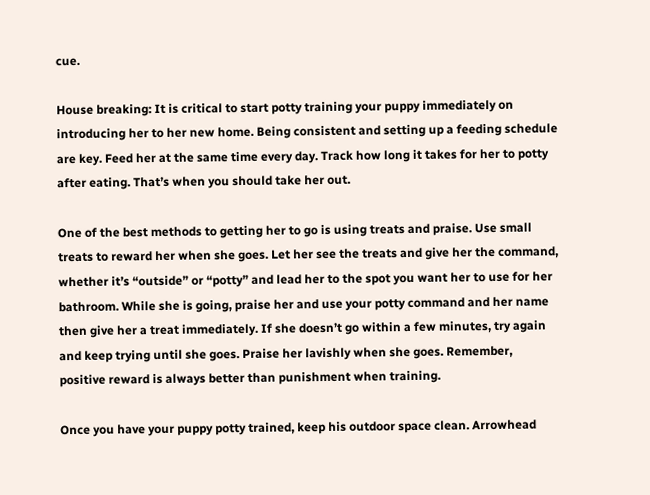cue.

House breaking: It is critical to start potty training your puppy immediately on introducing her to her new home. Being consistent and setting up a feeding schedule are key. Feed her at the same time every day. Track how long it takes for her to potty after eating. That’s when you should take her out.

One of the best methods to getting her to go is using treats and praise. Use small treats to reward her when she goes. Let her see the treats and give her the command, whether it’s “outside” or “potty” and lead her to the spot you want her to use for her bathroom. While she is going, praise her and use your potty command and her name then give her a treat immediately. If she doesn’t go within a few minutes, try again and keep trying until she goes. Praise her lavishly when she goes. Remember, positive reward is always better than punishment when training.

Once you have your puppy potty trained, keep his outdoor space clean. Arrowhead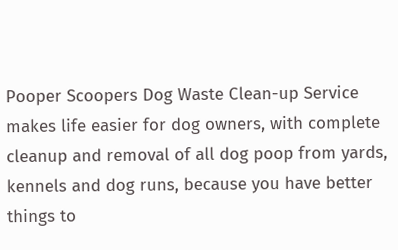Pooper Scoopers Dog Waste Clean-up Service makes life easier for dog owners, with complete cleanup and removal of all dog poop from yards, kennels and dog runs, because you have better things to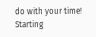do with your time! Starting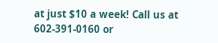at just $10 a week! Call us at 602-391-0160 or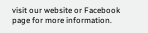visit our website or Facebook page for more information.